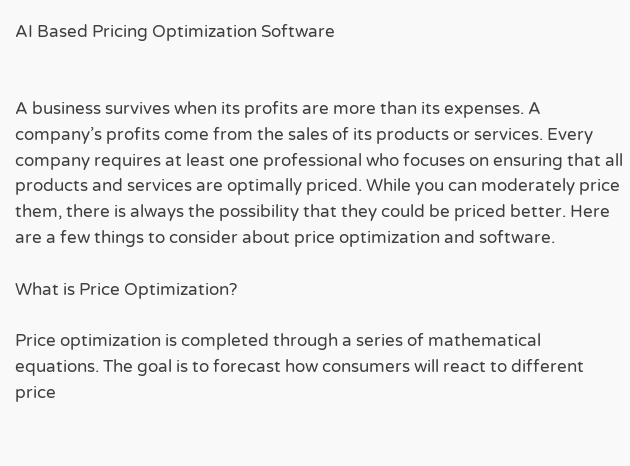AI Based Pricing Optimization Software


A business survives when its profits are more than its expenses. A company’s profits come from the sales of its products or services. Every company requires at least one professional who focuses on ensuring that all products and services are optimally priced. While you can moderately price them, there is always the possibility that they could be priced better. Here are a few things to consider about price optimization and software.

What is Price Optimization?

Price optimization is completed through a series of mathematical equations. The goal is to forecast how consumers will react to different price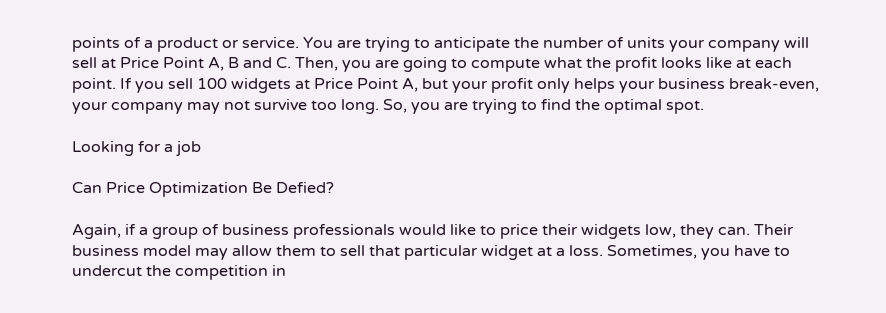points of a product or service. You are trying to anticipate the number of units your company will sell at Price Point A, B and C. Then, you are going to compute what the profit looks like at each point. If you sell 100 widgets at Price Point A, but your profit only helps your business break-even, your company may not survive too long. So, you are trying to find the optimal spot.

Looking for a job

Can Price Optimization Be Defied?

Again, if a group of business professionals would like to price their widgets low, they can. Their business model may allow them to sell that particular widget at a loss. Sometimes, you have to undercut the competition in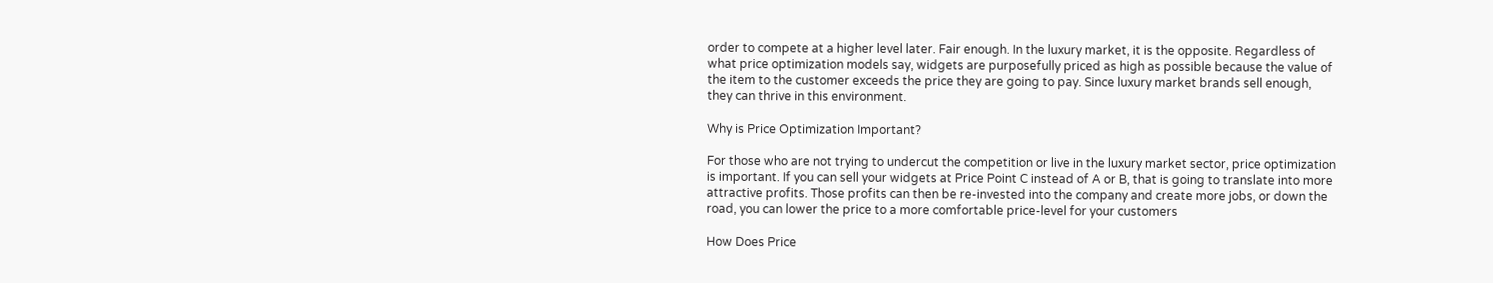order to compete at a higher level later. Fair enough. In the luxury market, it is the opposite. Regardless of what price optimization models say, widgets are purposefully priced as high as possible because the value of the item to the customer exceeds the price they are going to pay. Since luxury market brands sell enough, they can thrive in this environment.

Why is Price Optimization Important?

For those who are not trying to undercut the competition or live in the luxury market sector, price optimization is important. If you can sell your widgets at Price Point C instead of A or B, that is going to translate into more attractive profits. Those profits can then be re-invested into the company and create more jobs, or down the road, you can lower the price to a more comfortable price-level for your customers

How Does Price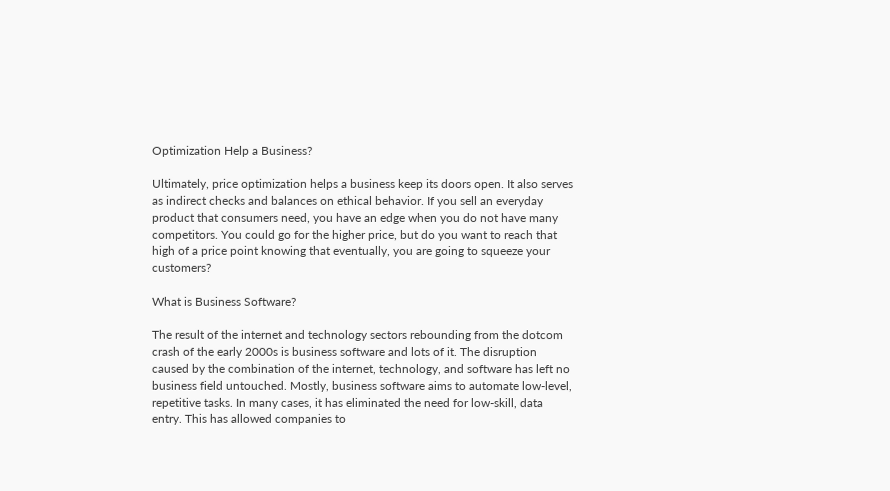Optimization Help a Business?

Ultimately, price optimization helps a business keep its doors open. It also serves as indirect checks and balances on ethical behavior. If you sell an everyday product that consumers need, you have an edge when you do not have many competitors. You could go for the higher price, but do you want to reach that high of a price point knowing that eventually, you are going to squeeze your customers?

What is Business Software?

The result of the internet and technology sectors rebounding from the dotcom crash of the early 2000s is business software and lots of it. The disruption caused by the combination of the internet, technology, and software has left no business field untouched. Mostly, business software aims to automate low-level, repetitive tasks. In many cases, it has eliminated the need for low-skill, data entry. This has allowed companies to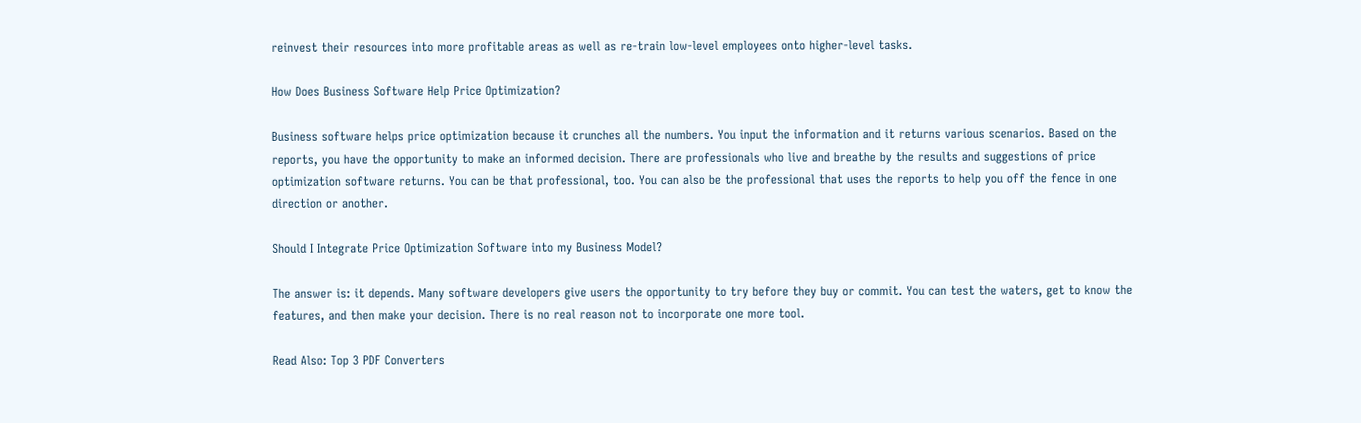reinvest their resources into more profitable areas as well as re-train low-level employees onto higher-level tasks.

How Does Business Software Help Price Optimization?

Business software helps price optimization because it crunches all the numbers. You input the information and it returns various scenarios. Based on the reports, you have the opportunity to make an informed decision. There are professionals who live and breathe by the results and suggestions of price optimization software returns. You can be that professional, too. You can also be the professional that uses the reports to help you off the fence in one direction or another.

Should I Integrate Price Optimization Software into my Business Model?

The answer is: it depends. Many software developers give users the opportunity to try before they buy or commit. You can test the waters, get to know the features, and then make your decision. There is no real reason not to incorporate one more tool.

Read Also: Top 3 PDF Converters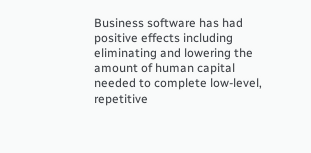Business software has had positive effects including eliminating and lowering the amount of human capital needed to complete low-level, repetitive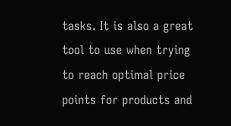tasks. It is also a great tool to use when trying to reach optimal price points for products and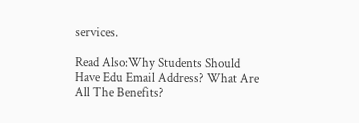services.

Read Also:Why Students Should Have Edu Email Address? What Are All The Benefits?